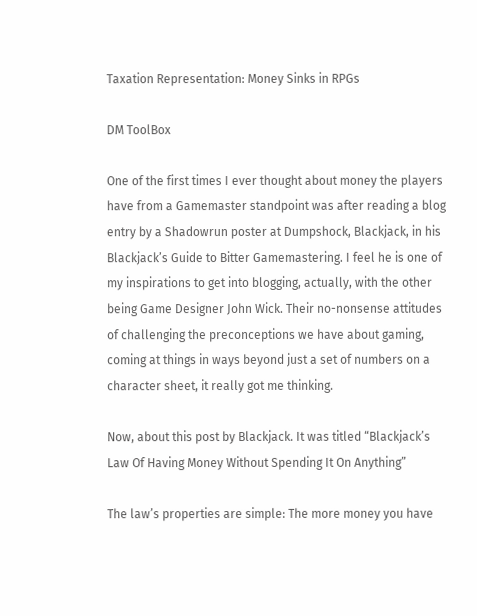Taxation Representation: Money Sinks in RPGs

DM ToolBox

One of the first times I ever thought about money the players have from a Gamemaster standpoint was after reading a blog entry by a Shadowrun poster at Dumpshock, Blackjack, in his Blackjack’s Guide to Bitter Gamemastering. I feel he is one of my inspirations to get into blogging, actually, with the other being Game Designer John Wick. Their no-nonsense attitudes of challenging the preconceptions we have about gaming, coming at things in ways beyond just a set of numbers on a character sheet, it really got me thinking.

Now, about this post by Blackjack. It was titled “Blackjack’s Law Of Having Money Without Spending It On Anything”

The law’s properties are simple: The more money you have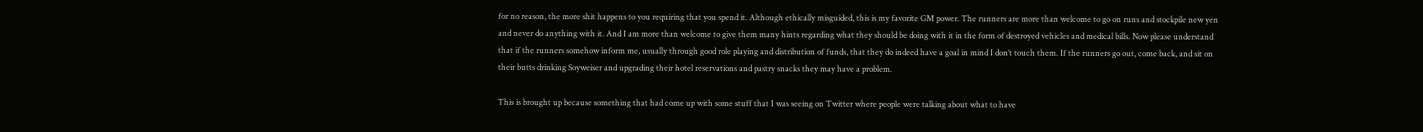for no reason, the more shit happens to you requiring that you spend it. Although ethically misguided, this is my favorite GM power. The runners are more than welcome to go on runs and stockpile new yen and never do anything with it. And I am more than welcome to give them many hints regarding what they should be doing with it in the form of destroyed vehicles and medical bills. Now please understand that if the runners somehow inform me, usually through good role playing and distribution of funds, that they do indeed have a goal in mind I don’t touch them. If the runners go out, come back, and sit on their butts drinking Soyweiser and upgrading their hotel reservations and pastry snacks they may have a problem.

This is brought up because something that had come up with some stuff that I was seeing on Twitter where people were talking about what to have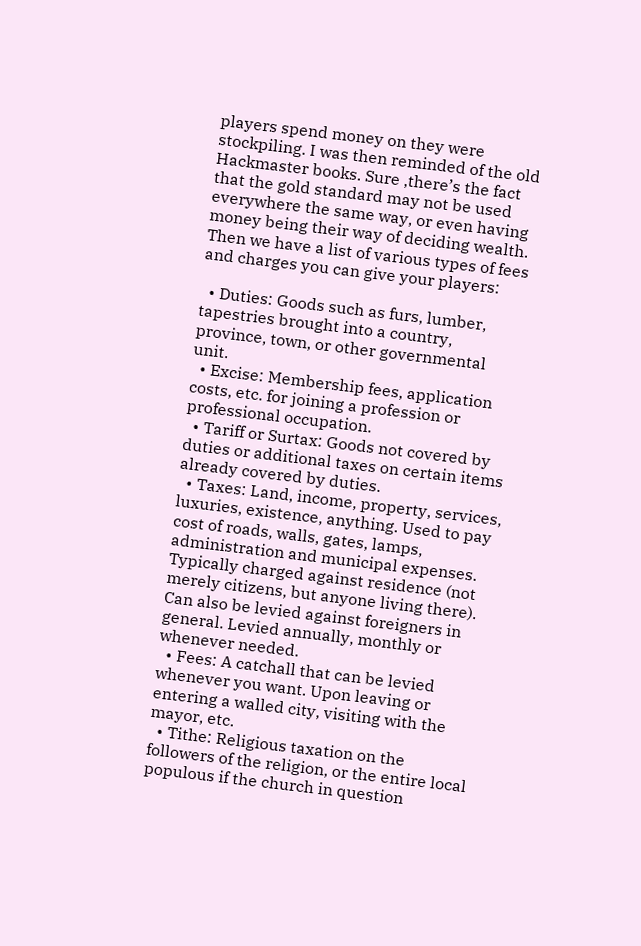players spend money on they were stockpiling. I was then reminded of the old Hackmaster books. Sure ,there’s the fact that the gold standard may not be used everywhere the same way, or even having money being their way of deciding wealth. Then we have a list of various types of fees and charges you can give your players:

  • Duties: Goods such as furs, lumber, tapestries brought into a country, province, town, or other governmental unit.
  • Excise: Membership fees, application costs, etc. for joining a profession or professional occupation.
  • Tariff or Surtax: Goods not covered by duties or additional taxes on certain items already covered by duties.
  • Taxes: Land, income, property, services, luxuries, existence, anything. Used to pay cost of roads, walls, gates, lamps, administration and municipal expenses. Typically charged against residence (not merely citizens, but anyone living there). Can also be levied against foreigners in general. Levied annually, monthly or whenever needed.
  • Fees: A catchall that can be levied whenever you want. Upon leaving or entering a walled city, visiting with the mayor, etc.
  • Tithe: Religious taxation on the followers of the religion, or the entire local populous if the church in question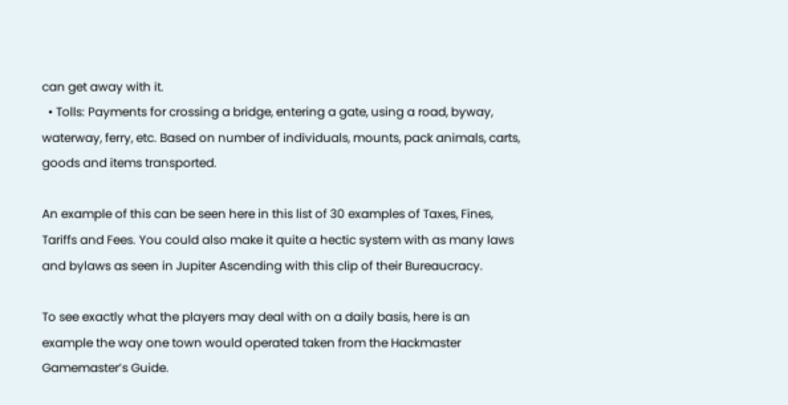can get away with it.
  • Tolls: Payments for crossing a bridge, entering a gate, using a road, byway, waterway, ferry, etc. Based on number of individuals, mounts, pack animals, carts, goods and items transported.

An example of this can be seen here in this list of 30 examples of Taxes, Fines, Tariffs and Fees. You could also make it quite a hectic system with as many laws and bylaws as seen in Jupiter Ascending with this clip of their Bureaucracy.

To see exactly what the players may deal with on a daily basis, here is an example the way one town would operated taken from the Hackmaster Gamemaster’s Guide.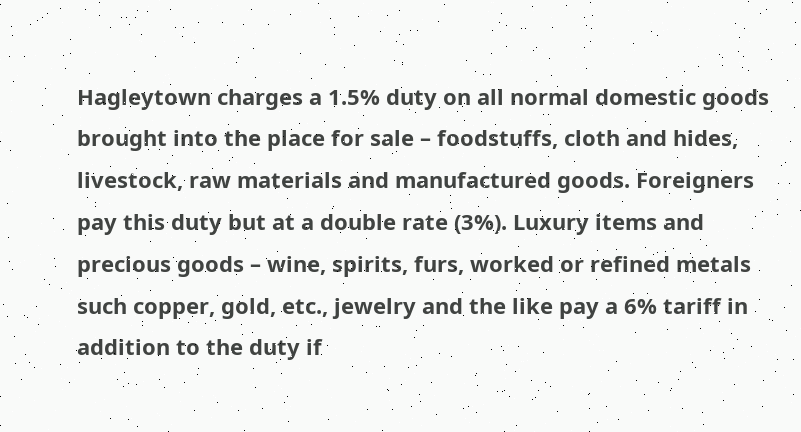Hagleytown charges a 1.5% duty on all normal domestic goods brought into the place for sale – foodstuffs, cloth and hides, livestock, raw materials and manufactured goods. Foreigners pay this duty but at a double rate (3%). Luxury items and precious goods – wine, spirits, furs, worked or refined metals such copper, gold, etc., jewelry and the like pay a 6% tariff in addition to the duty if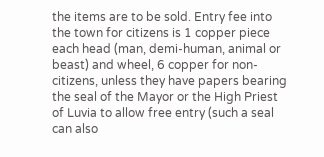the items are to be sold. Entry fee into the town for citizens is 1 copper piece each head (man, demi-human, animal or beast) and wheel, 6 copper for non-citizens, unless they have papers bearing the seal of the Mayor or the High Priest of Luvia to allow free entry (such a seal can also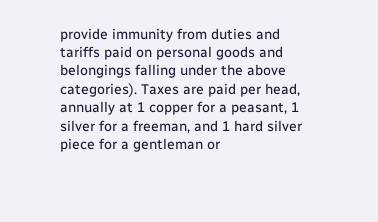provide immunity from duties and tariffs paid on personal goods and belongings falling under the above categories). Taxes are paid per head, annually at 1 copper for a peasant, 1 silver for a freeman, and 1 hard silver piece for a gentleman or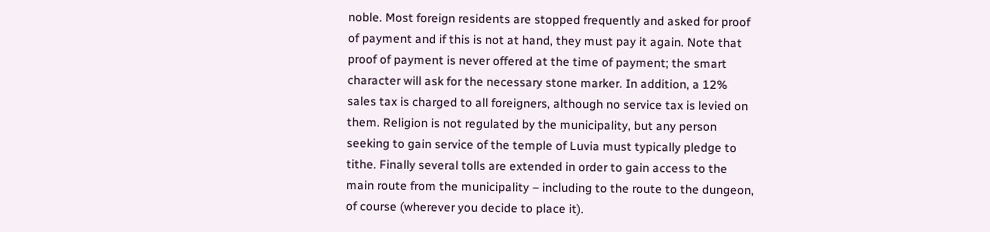noble. Most foreign residents are stopped frequently and asked for proof of payment and if this is not at hand, they must pay it again. Note that proof of payment is never offered at the time of payment; the smart character will ask for the necessary stone marker. In addition, a 12% sales tax is charged to all foreigners, although no service tax is levied on them. Religion is not regulated by the municipality, but any person seeking to gain service of the temple of Luvia must typically pledge to tithe. Finally several tolls are extended in order to gain access to the main route from the municipality – including to the route to the dungeon, of course (wherever you decide to place it).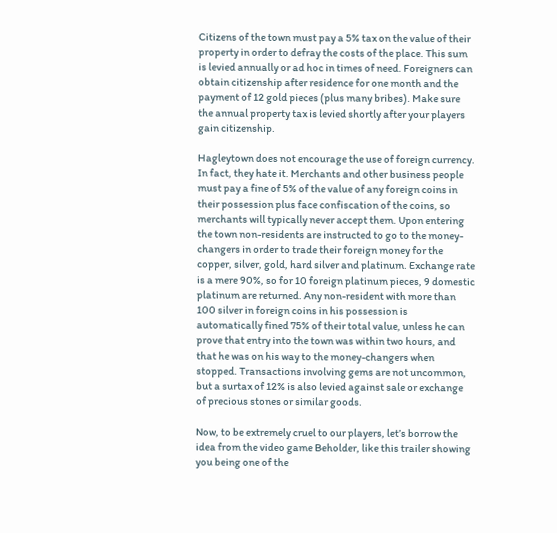Citizens of the town must pay a 5% tax on the value of their property in order to defray the costs of the place. This sum is levied annually or ad hoc in times of need. Foreigners can obtain citizenship after residence for one month and the payment of 12 gold pieces (plus many bribes). Make sure the annual property tax is levied shortly after your players gain citizenship.

Hagleytown does not encourage the use of foreign currency. In fact, they hate it. Merchants and other business people must pay a fine of 5% of the value of any foreign coins in their possession plus face confiscation of the coins, so merchants will typically never accept them. Upon entering the town non-residents are instructed to go to the money-changers in order to trade their foreign money for the copper, silver, gold, hard silver and platinum. Exchange rate is a mere 90%, so for 10 foreign platinum pieces, 9 domestic platinum are returned. Any non-resident with more than 100 silver in foreign coins in his possession is automatically fined 75% of their total value, unless he can prove that entry into the town was within two hours, and that he was on his way to the money-changers when stopped. Transactions involving gems are not uncommon, but a surtax of 12% is also levied against sale or exchange of precious stones or similar goods.

Now, to be extremely cruel to our players, let’s borrow the idea from the video game Beholder, like this trailer showing you being one of the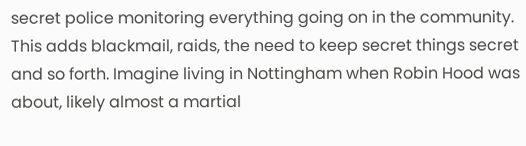secret police monitoring everything going on in the community. This adds blackmail, raids, the need to keep secret things secret and so forth. Imagine living in Nottingham when Robin Hood was about, likely almost a martial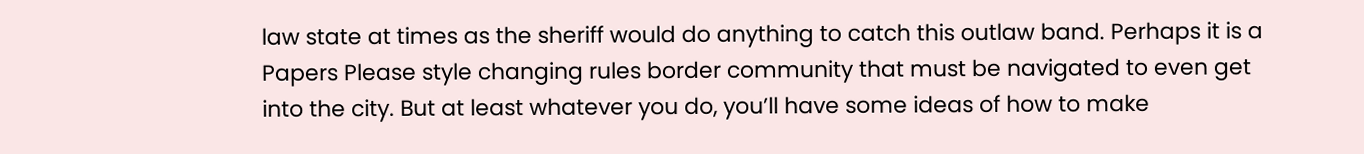law state at times as the sheriff would do anything to catch this outlaw band. Perhaps it is a Papers Please style changing rules border community that must be navigated to even get into the city. But at least whatever you do, you’ll have some ideas of how to make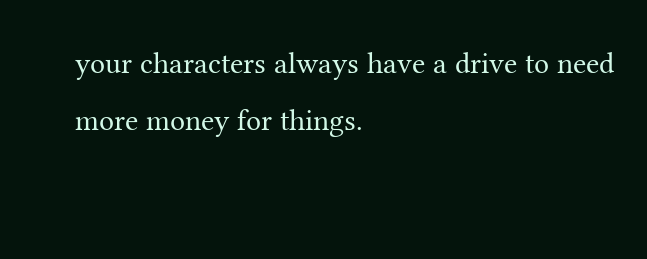your characters always have a drive to need more money for things.